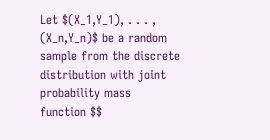Let $(X_1,Y_1), . . . , (X_n,Y_n)$ be a random sample from the discrete distribution with joint probability mass function $$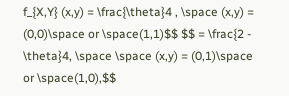f_{X,Y} (x,y) = \frac{\theta}4 , \space (x,y) = (0,0)\space or \space(1,1)$$ $$ = \frac{2 - \theta}4, \space \space (x,y) = (0,1)\space or \space(1,0),$$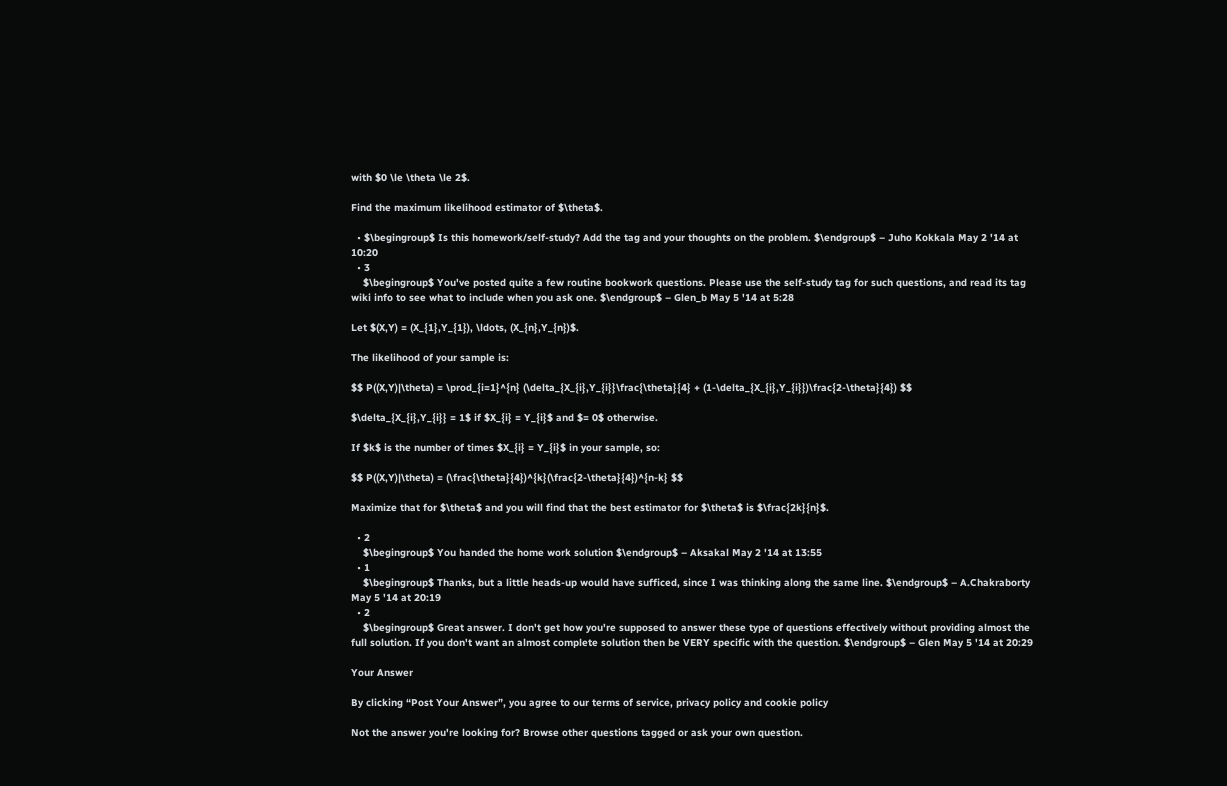with $0 \le \theta \le 2$.

Find the maximum likelihood estimator of $\theta$.

  • $\begingroup$ Is this homework/self-study? Add the tag and your thoughts on the problem. $\endgroup$ – Juho Kokkala May 2 '14 at 10:20
  • 3
    $\begingroup$ You've posted quite a few routine bookwork questions. Please use the self-study tag for such questions, and read its tag wiki info to see what to include when you ask one. $\endgroup$ – Glen_b May 5 '14 at 5:28

Let $(X,Y) = (X_{1},Y_{1}), \ldots, (X_{n},Y_{n})$.

The likelihood of your sample is:

$$ P((X,Y)|\theta) = \prod_{i=1}^{n} (\delta_{X_{i},Y_{i}}\frac{\theta}{4} + (1-\delta_{X_{i},Y_{i}})\frac{2-\theta}{4}) $$

$\delta_{X_{i},Y_{i}} = 1$ if $X_{i} = Y_{i}$ and $= 0$ otherwise.

If $k$ is the number of times $X_{i} = Y_{i}$ in your sample, so:

$$ P((X,Y)|\theta) = (\frac{\theta}{4})^{k}(\frac{2-\theta}{4})^{n-k} $$

Maximize that for $\theta$ and you will find that the best estimator for $\theta$ is $\frac{2k}{n}$.

  • 2
    $\begingroup$ You handed the home work solution $\endgroup$ – Aksakal May 2 '14 at 13:55
  • 1
    $\begingroup$ Thanks, but a little heads-up would have sufficed, since I was thinking along the same line. $\endgroup$ – A.Chakraborty May 5 '14 at 20:19
  • 2
    $\begingroup$ Great answer. I don't get how you're supposed to answer these type of questions effectively without providing almost the full solution. If you don't want an almost complete solution then be VERY specific with the question. $\endgroup$ – Glen May 5 '14 at 20:29

Your Answer

By clicking “Post Your Answer”, you agree to our terms of service, privacy policy and cookie policy

Not the answer you're looking for? Browse other questions tagged or ask your own question.